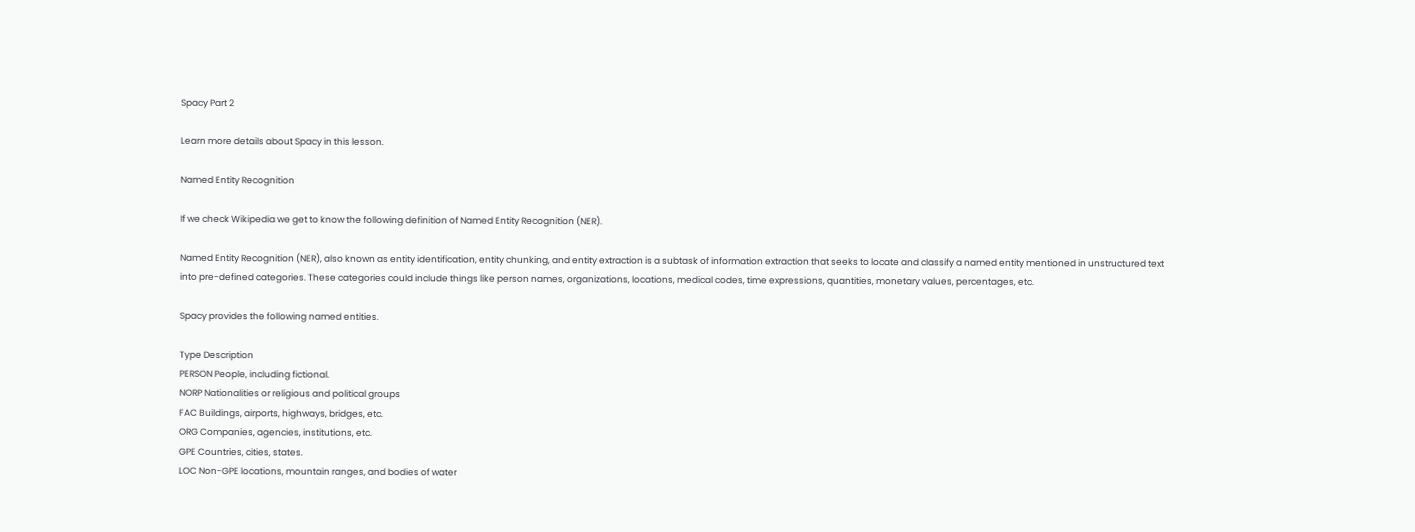Spacy Part 2

Learn more details about Spacy in this lesson.

Named Entity Recognition

If we check Wikipedia we get to know the following definition of Named Entity Recognition (NER).

Named Entity Recognition (NER), also known as entity identification, entity chunking, and entity extraction is a subtask of information extraction that seeks to locate and classify a named entity mentioned in unstructured text into pre-defined categories. These categories could include things like person names, organizations, locations, medical codes, time expressions, quantities, monetary values, percentages, etc.

Spacy provides the following named entities.

Type Description
PERSON People, including fictional.
NORP Nationalities or religious and political groups
FAC Buildings, airports, highways, bridges, etc.
ORG Companies, agencies, institutions, etc.
GPE Countries, cities, states.
LOC Non-GPE locations, mountain ranges, and bodies of water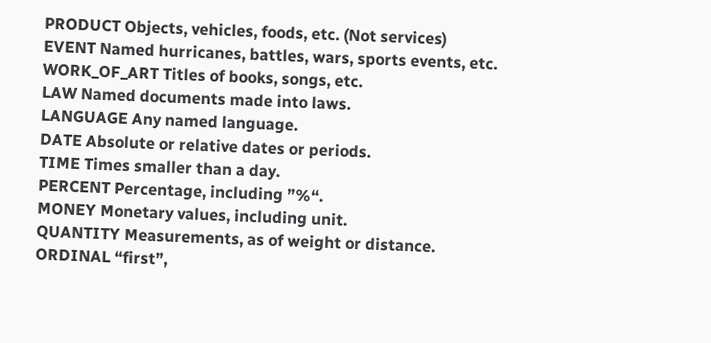PRODUCT Objects, vehicles, foods, etc. (Not services)
EVENT Named hurricanes, battles, wars, sports events, etc.
WORK_OF_ART Titles of books, songs, etc.
LAW Named documents made into laws.
LANGUAGE Any named language.
DATE Absolute or relative dates or periods.
TIME Times smaller than a day.
PERCENT Percentage, including ”%“.
MONEY Monetary values, including unit.
QUANTITY Measurements, as of weight or distance.
ORDINAL “first”,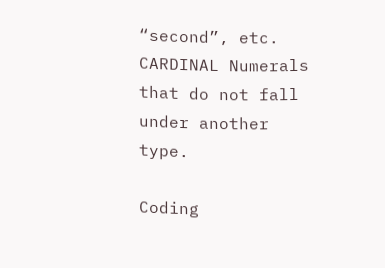“second”, etc.
CARDINAL Numerals that do not fall under another type.

Coding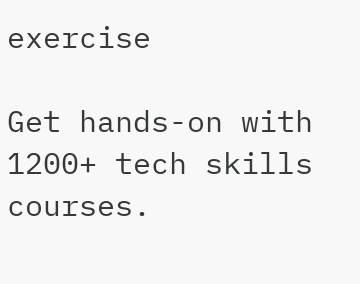exercise

Get hands-on with 1200+ tech skills courses.